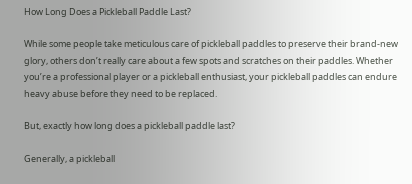How Long Does a Pickleball Paddle Last?

While some people take meticulous care of pickleball paddles to preserve their brand-new glory, others don’t really care about a few spots and scratches on their paddles. Whether you’re a professional player or a pickleball enthusiast, your pickleball paddles can endure heavy abuse before they need to be replaced.

But, exactly how long does a pickleball paddle last?

Generally, a pickleball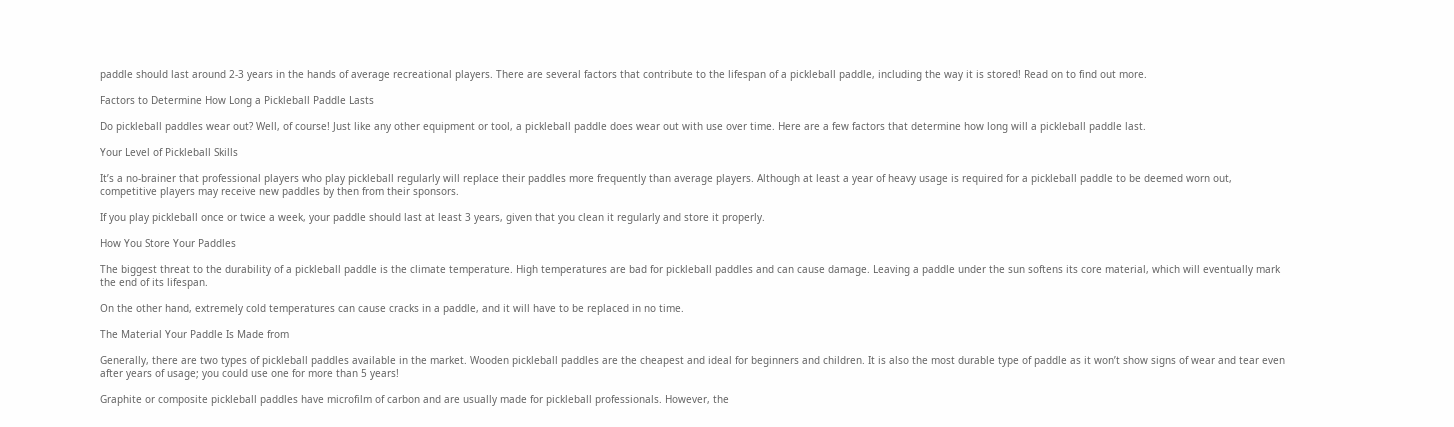paddle should last around 2-3 years in the hands of average recreational players. There are several factors that contribute to the lifespan of a pickleball paddle, including the way it is stored! Read on to find out more.

Factors to Determine How Long a Pickleball Paddle Lasts

Do pickleball paddles wear out? Well, of course! Just like any other equipment or tool, a pickleball paddle does wear out with use over time. Here are a few factors that determine how long will a pickleball paddle last.

Your Level of Pickleball Skills

It’s a no-brainer that professional players who play pickleball regularly will replace their paddles more frequently than average players. Although at least a year of heavy usage is required for a pickleball paddle to be deemed worn out, competitive players may receive new paddles by then from their sponsors.

If you play pickleball once or twice a week, your paddle should last at least 3 years, given that you clean it regularly and store it properly.

How You Store Your Paddles

The biggest threat to the durability of a pickleball paddle is the climate temperature. High temperatures are bad for pickleball paddles and can cause damage. Leaving a paddle under the sun softens its core material, which will eventually mark the end of its lifespan.

On the other hand, extremely cold temperatures can cause cracks in a paddle, and it will have to be replaced in no time.

The Material Your Paddle Is Made from

Generally, there are two types of pickleball paddles available in the market. Wooden pickleball paddles are the cheapest and ideal for beginners and children. It is also the most durable type of paddle as it won’t show signs of wear and tear even after years of usage; you could use one for more than 5 years!

Graphite or composite pickleball paddles have microfilm of carbon and are usually made for pickleball professionals. However, the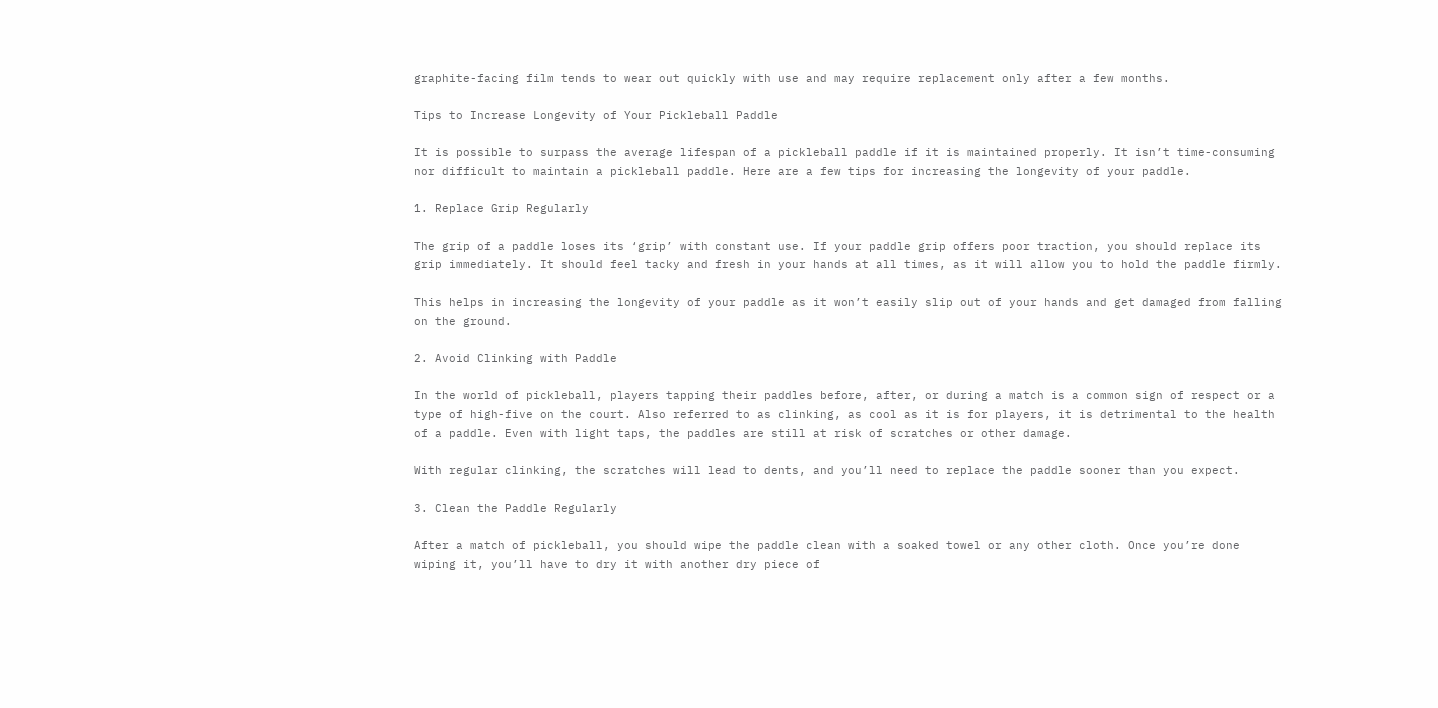graphite-facing film tends to wear out quickly with use and may require replacement only after a few months.

Tips to Increase Longevity of Your Pickleball Paddle

It is possible to surpass the average lifespan of a pickleball paddle if it is maintained properly. It isn’t time-consuming nor difficult to maintain a pickleball paddle. Here are a few tips for increasing the longevity of your paddle.

1. Replace Grip Regularly

The grip of a paddle loses its ‘grip’ with constant use. If your paddle grip offers poor traction, you should replace its grip immediately. It should feel tacky and fresh in your hands at all times, as it will allow you to hold the paddle firmly.

This helps in increasing the longevity of your paddle as it won’t easily slip out of your hands and get damaged from falling on the ground.

2. Avoid Clinking with Paddle

In the world of pickleball, players tapping their paddles before, after, or during a match is a common sign of respect or a type of high-five on the court. Also referred to as clinking, as cool as it is for players, it is detrimental to the health of a paddle. Even with light taps, the paddles are still at risk of scratches or other damage.

With regular clinking, the scratches will lead to dents, and you’ll need to replace the paddle sooner than you expect.

3. Clean the Paddle Regularly

After a match of pickleball, you should wipe the paddle clean with a soaked towel or any other cloth. Once you’re done wiping it, you’ll have to dry it with another dry piece of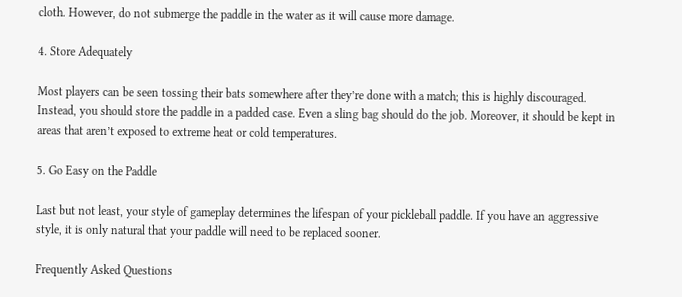cloth. However, do not submerge the paddle in the water as it will cause more damage.

4. Store Adequately

Most players can be seen tossing their bats somewhere after they’re done with a match; this is highly discouraged. Instead, you should store the paddle in a padded case. Even a sling bag should do the job. Moreover, it should be kept in areas that aren’t exposed to extreme heat or cold temperatures.

5. Go Easy on the Paddle

Last but not least, your style of gameplay determines the lifespan of your pickleball paddle. If you have an aggressive style, it is only natural that your paddle will need to be replaced sooner.

Frequently Asked Questions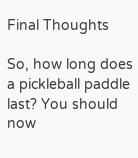Final Thoughts

So, how long does a pickleball paddle last? You should now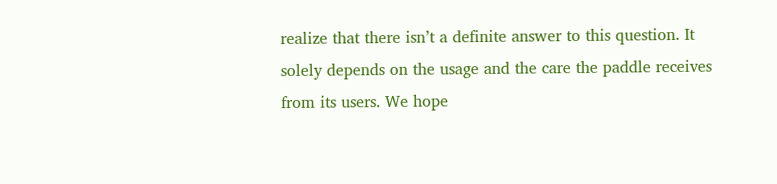realize that there isn’t a definite answer to this question. It solely depends on the usage and the care the paddle receives from its users. We hope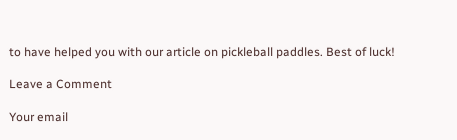to have helped you with our article on pickleball paddles. Best of luck!

Leave a Comment

Your email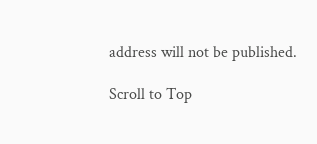address will not be published.

Scroll to Top